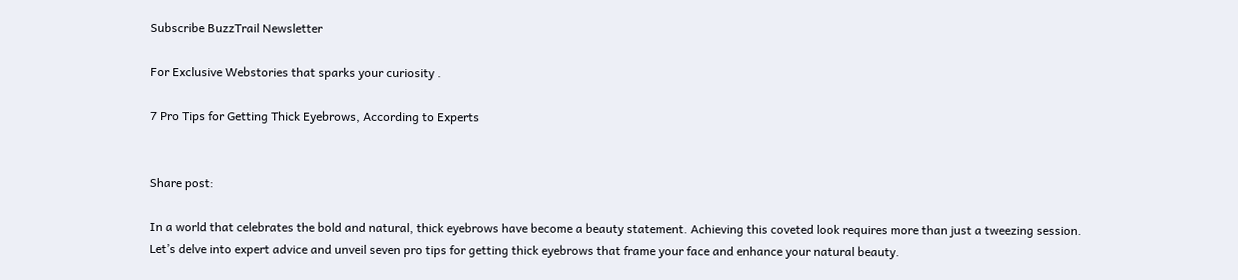Subscribe BuzzTrail Newsletter

For Exclusive Webstories that sparks your curiosity .

7 Pro Tips for Getting Thick Eyebrows, According to Experts


Share post:

In a world that celebrates the bold and natural, thick eyebrows have become a beauty statement. Achieving this coveted look requires more than just a tweezing session. Let’s delve into expert advice and unveil seven pro tips for getting thick eyebrows that frame your face and enhance your natural beauty.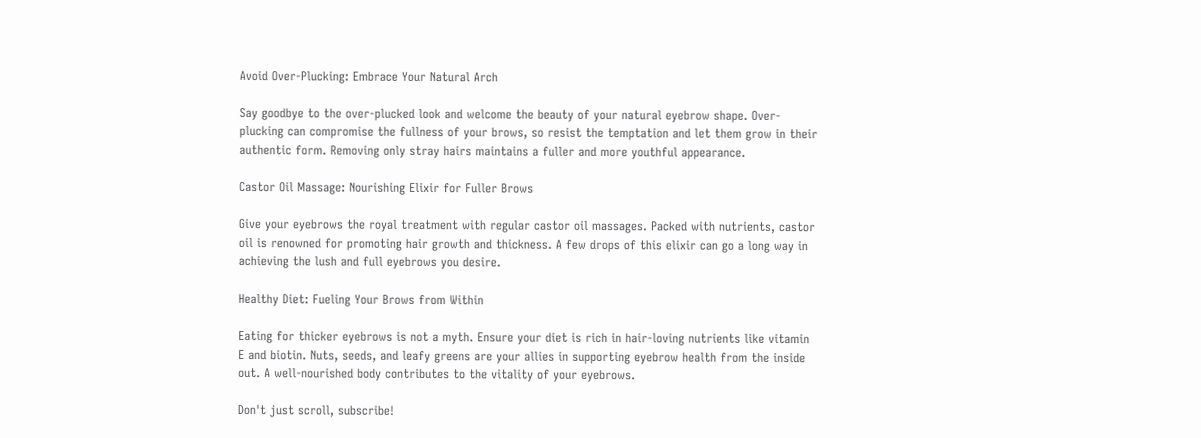Avoid Over-Plucking: Embrace Your Natural Arch

Say goodbye to the over-plucked look and welcome the beauty of your natural eyebrow shape. Over-plucking can compromise the fullness of your brows, so resist the temptation and let them grow in their authentic form. Removing only stray hairs maintains a fuller and more youthful appearance.

Castor Oil Massage: Nourishing Elixir for Fuller Brows

Give your eyebrows the royal treatment with regular castor oil massages. Packed with nutrients, castor oil is renowned for promoting hair growth and thickness. A few drops of this elixir can go a long way in achieving the lush and full eyebrows you desire.

Healthy Diet: Fueling Your Brows from Within

Eating for thicker eyebrows is not a myth. Ensure your diet is rich in hair-loving nutrients like vitamin E and biotin. Nuts, seeds, and leafy greens are your allies in supporting eyebrow health from the inside out. A well-nourished body contributes to the vitality of your eyebrows.

Don't just scroll, subscribe!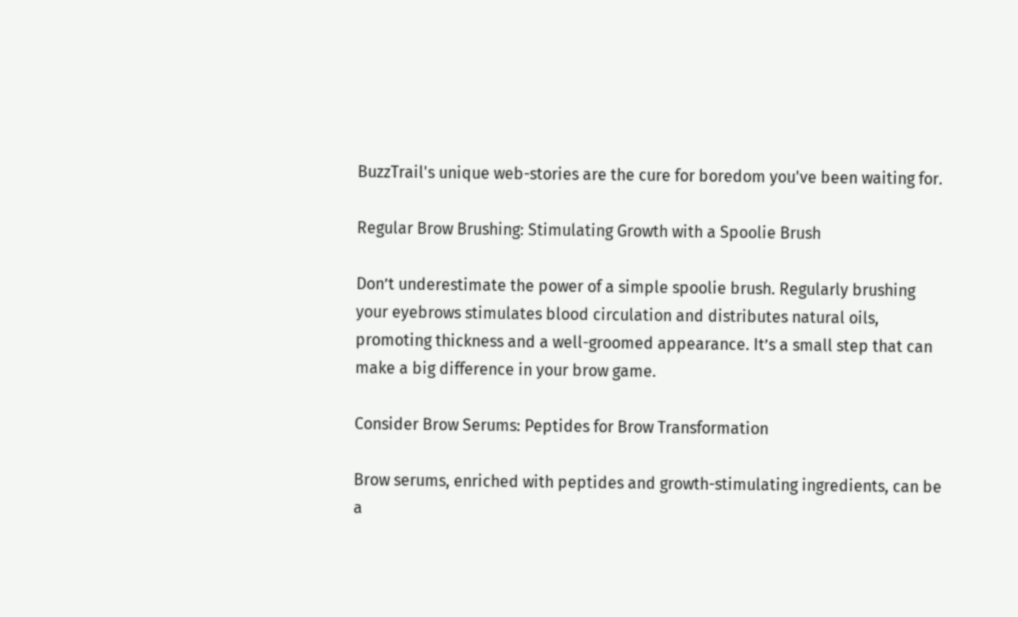BuzzTrail's unique web-stories are the cure for boredom you've been waiting for.

Regular Brow Brushing: Stimulating Growth with a Spoolie Brush

Don’t underestimate the power of a simple spoolie brush. Regularly brushing your eyebrows stimulates blood circulation and distributes natural oils, promoting thickness and a well-groomed appearance. It’s a small step that can make a big difference in your brow game.

Consider Brow Serums: Peptides for Brow Transformation

Brow serums, enriched with peptides and growth-stimulating ingredients, can be a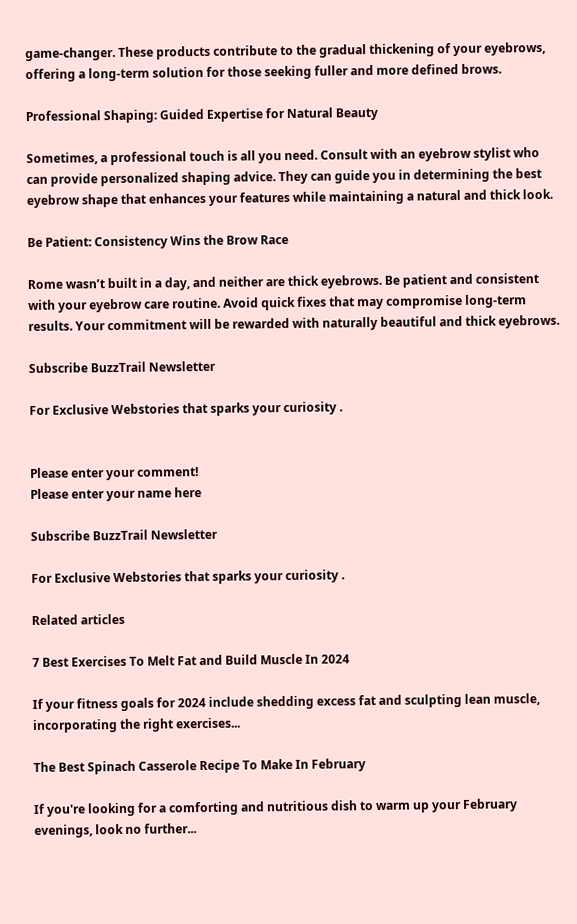game-changer. These products contribute to the gradual thickening of your eyebrows, offering a long-term solution for those seeking fuller and more defined brows.

Professional Shaping: Guided Expertise for Natural Beauty

Sometimes, a professional touch is all you need. Consult with an eyebrow stylist who can provide personalized shaping advice. They can guide you in determining the best eyebrow shape that enhances your features while maintaining a natural and thick look.

Be Patient: Consistency Wins the Brow Race

Rome wasn’t built in a day, and neither are thick eyebrows. Be patient and consistent with your eyebrow care routine. Avoid quick fixes that may compromise long-term results. Your commitment will be rewarded with naturally beautiful and thick eyebrows.

Subscribe BuzzTrail Newsletter

For Exclusive Webstories that sparks your curiosity .


Please enter your comment!
Please enter your name here

Subscribe BuzzTrail Newsletter

For Exclusive Webstories that sparks your curiosity .

Related articles

7 Best Exercises To Melt Fat and Build Muscle In 2024

If your fitness goals for 2024 include shedding excess fat and sculpting lean muscle, incorporating the right exercises...

The Best Spinach Casserole Recipe To Make In February

If you're looking for a comforting and nutritious dish to warm up your February evenings, look no further...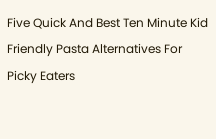Five Quick And Best Ten Minute Kid Friendly Pasta Alternatives For Picky Eaters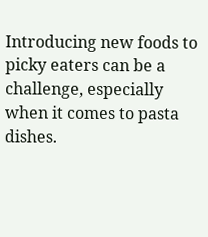Introducing new foods to picky eaters can be a challenge, especially when it comes to pasta dishes.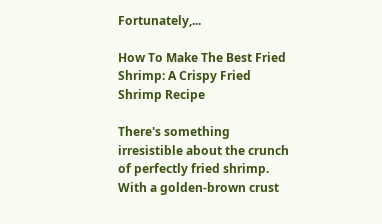Fortunately,...

How To Make The Best Fried Shrimp: A Crispy Fried Shrimp Recipe

There's something irresistible about the crunch of perfectly fried shrimp. With a golden-brown crust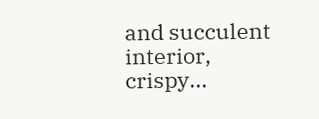and succulent interior, crispy...